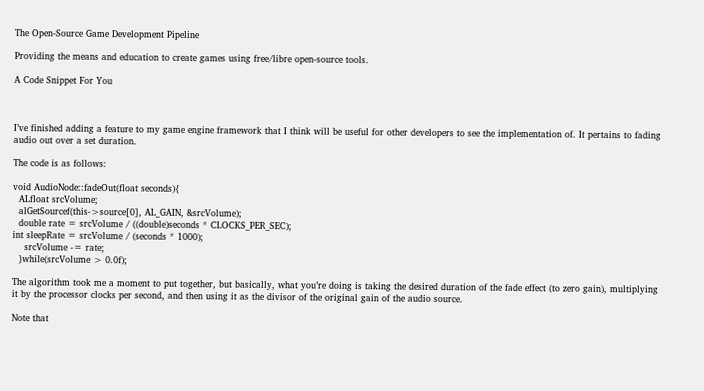The Open-Source Game Development Pipeline

Providing the means and education to create games using free/libre open-source tools.

A Code Snippet For You



I’ve finished adding a feature to my game engine framework that I think will be useful for other developers to see the implementation of. It pertains to fading audio out over a set duration.

The code is as follows:

void AudioNode::fadeOut(float seconds){
  ALfloat srcVolume;
  alGetSourcef(this->source[0], AL_GAIN, &srcVolume);
  double rate = srcVolume / ((double)seconds * CLOCKS_PER_SEC);
int sleepRate = srcVolume / (seconds * 1000);
    srcVolume -= rate;
  }while(srcVolume > 0.0f);

The algorithm took me a moment to put together, but basically, what you’re doing is taking the desired duration of the fade effect (to zero gain), multiplying it by the processor clocks per second, and then using it as the divisor of the original gain of the audio source.

Note that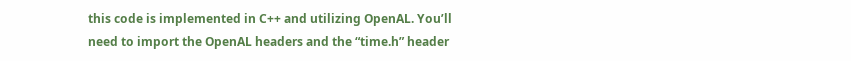this code is implemented in C++ and utilizing OpenAL. You’ll need to import the OpenAL headers and the “time.h” header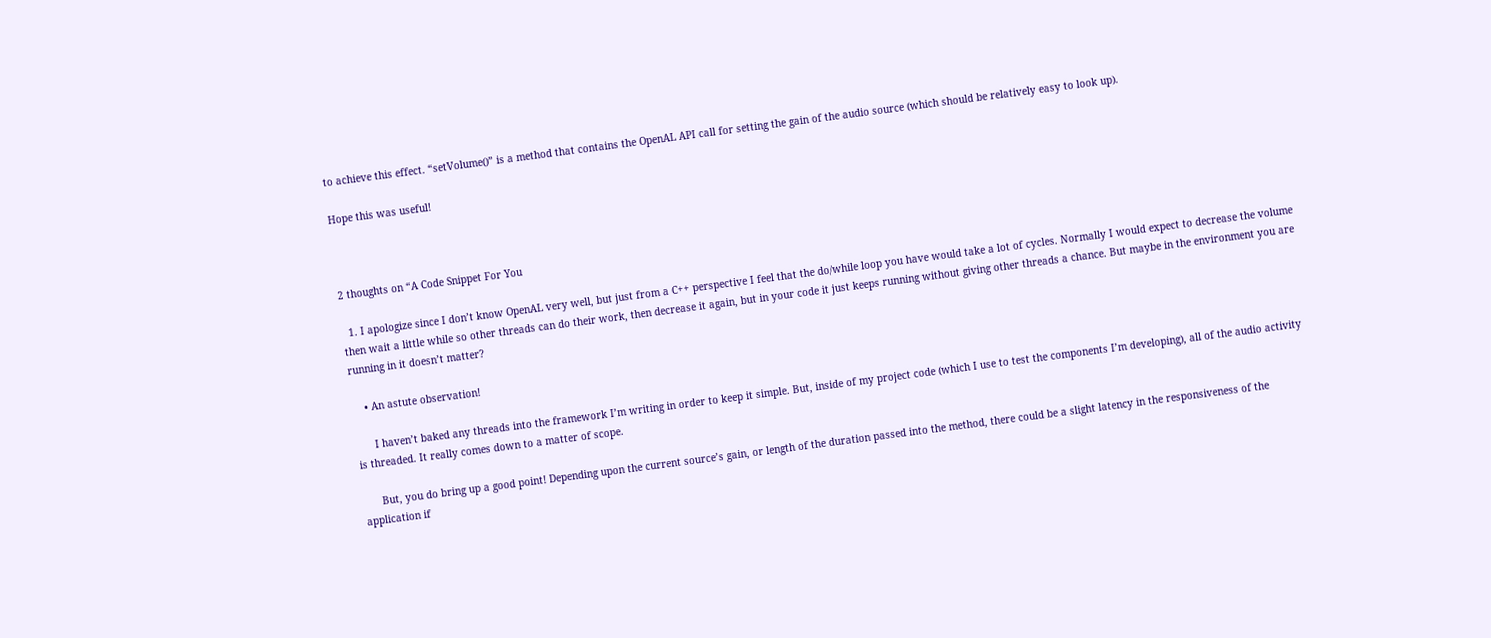to achieve this effect. “setVolume()” is a method that contains the OpenAL API call for setting the gain of the audio source (which should be relatively easy to look up).

Hope this was useful!



2 thoughts on “A Code Snippet For You

  1. I apologize since I don’t know OpenAL very well, but just from a C++ perspective I feel that the do/while loop you have would take a lot of cycles. Normally I would expect to decrease the volume then wait a little while so other threads can do their work, then decrease it again, but in your code it just keeps running without giving other threads a chance. But maybe in the environment you are running in it doesn’t matter?

    • An astute observation!

      I haven’t baked any threads into the framework I’m writing in order to keep it simple. But, inside of my project code (which I use to test the components I’m developing), all of the audio activity is threaded. It really comes down to a matter of scope.

      But, you do bring up a good point! Depending upon the current source’s gain, or length of the duration passed into the method, there could be a slight latency in the responsiveness of the application if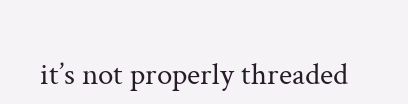it’s not properly threaded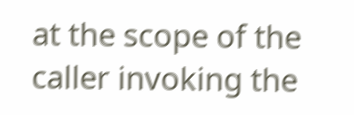at the scope of the caller invoking the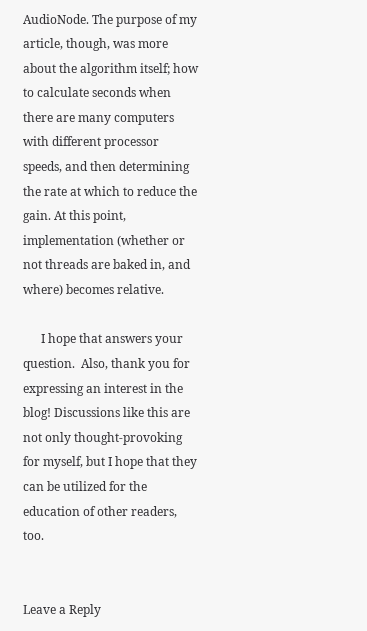AudioNode. The purpose of my article, though, was more about the algorithm itself; how to calculate seconds when there are many computers with different processor speeds, and then determining the rate at which to reduce the gain. At this point, implementation (whether or not threads are baked in, and where) becomes relative.

      I hope that answers your question.  Also, thank you for expressing an interest in the blog! Discussions like this are not only thought-provoking for myself, but I hope that they can be utilized for the education of other readers, too.


Leave a Reply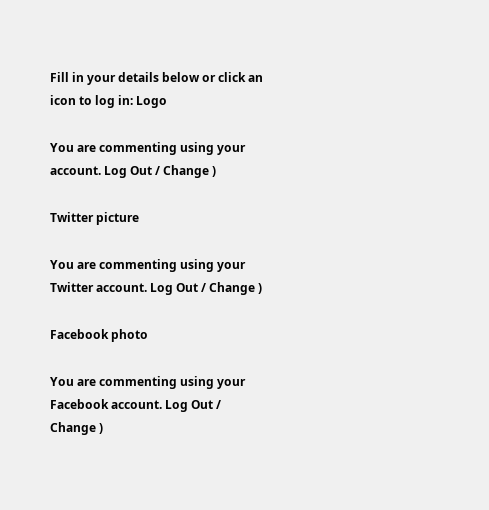Fill in your details below or click an icon to log in: Logo

You are commenting using your account. Log Out / Change )

Twitter picture

You are commenting using your Twitter account. Log Out / Change )

Facebook photo

You are commenting using your Facebook account. Log Out / Change )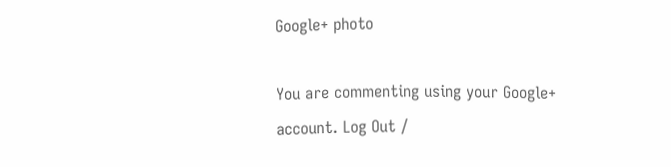Google+ photo

You are commenting using your Google+ account. Log Out /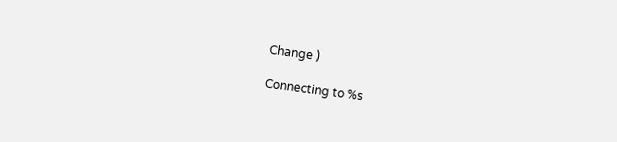Change )

Connecting to %s